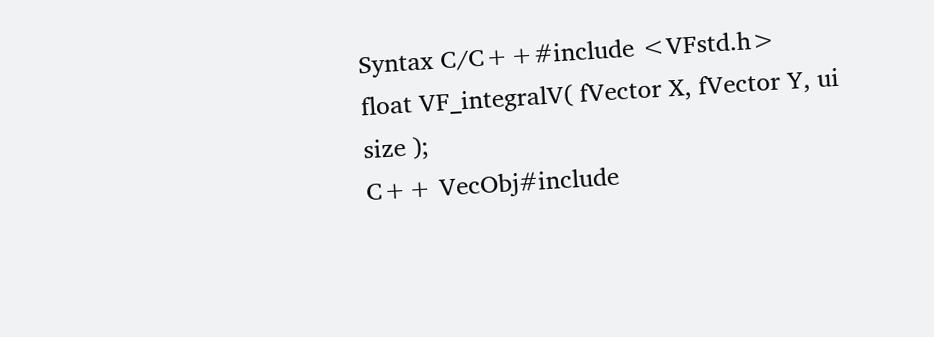Syntax C/C++#include <VFstd.h>
float VF_integralV( fVector X, fVector Y, ui size );
C++ VecObj#include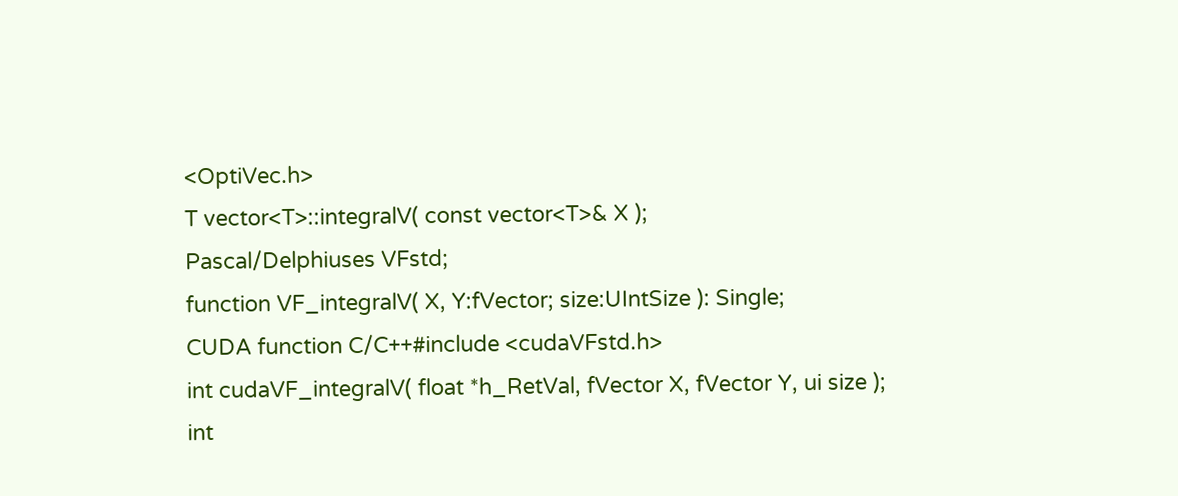<OptiVec.h>
T vector<T>::integralV( const vector<T>& X );
Pascal/Delphiuses VFstd;
function VF_integralV( X, Y:fVector; size:UIntSize ): Single;
CUDA function C/C++#include <cudaVFstd.h>
int cudaVF_integralV( float *h_RetVal, fVector X, fVector Y, ui size );
int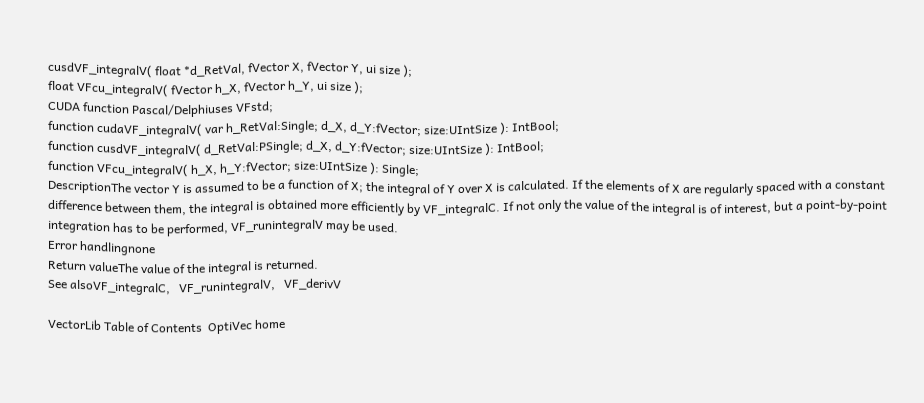cusdVF_integralV( float *d_RetVal, fVector X, fVector Y, ui size );
float VFcu_integralV( fVector h_X, fVector h_Y, ui size );
CUDA function Pascal/Delphiuses VFstd;
function cudaVF_integralV( var h_RetVal:Single; d_X, d_Y:fVector; size:UIntSize ): IntBool;
function cusdVF_integralV( d_RetVal:PSingle; d_X, d_Y:fVector; size:UIntSize ): IntBool;
function VFcu_integralV( h_X, h_Y:fVector; size:UIntSize ): Single;
DescriptionThe vector Y is assumed to be a function of X; the integral of Y over X is calculated. If the elements of X are regularly spaced with a constant difference between them, the integral is obtained more efficiently by VF_integralC. If not only the value of the integral is of interest, but a point-by-point integration has to be performed, VF_runintegralV may be used.
Error handlingnone
Return valueThe value of the integral is returned.
See alsoVF_integralC,   VF_runintegralV,   VF_derivV

VectorLib Table of Contents  OptiVec home